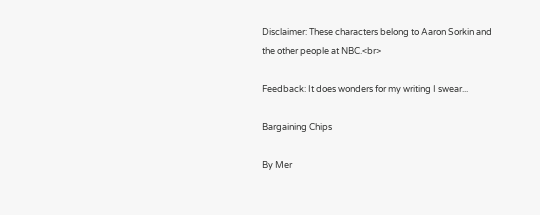Disclaimer: These characters belong to Aaron Sorkin and the other people at NBC.<br>

Feedback: It does wonders for my writing I swear...

Bargaining Chips

By Mer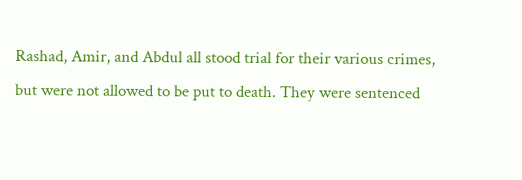Rashad, Amir, and Abdul all stood trial for their various crimes, but were not allowed to be put to death. They were sentenced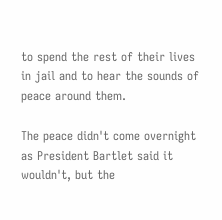to spend the rest of their lives in jail and to hear the sounds of peace around them.

The peace didn't come overnight as President Bartlet said it wouldn't, but the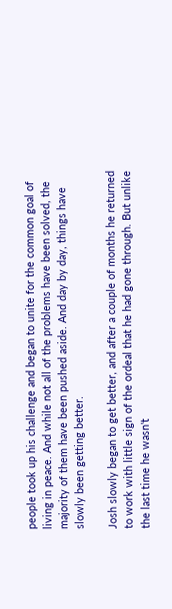people took up his challenge and began to unite for the common goal of living in peace. And while not all of the problems have been solved, the majority of them have been pushed aside. And day by day, things have slowly been getting better.

Josh slowly began to get better, and after a couple of months he returned to work with little sign of the ordeal that he had gone through. But unlike the last time he wasn't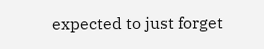expected to just forget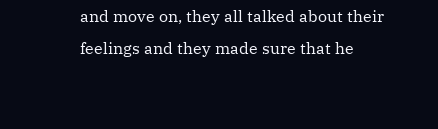and move on, they all talked about their feelings and they made sure that he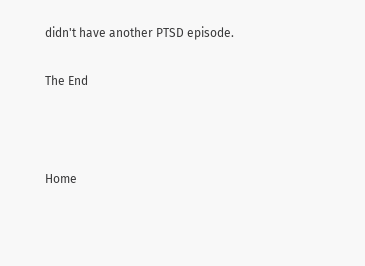didn't have another PTSD episode.

The End



Home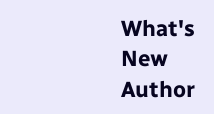What's New        Author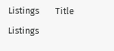Listings        Title Listings